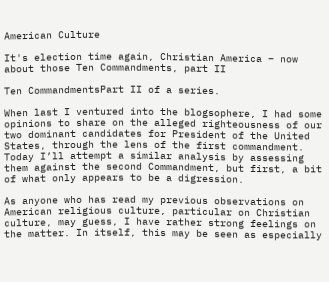American Culture

It's election time again, Christian America – now about those Ten Commandments, part II

Ten CommandmentsPart II of a series.

When last I ventured into the blogsophere, I had some opinions to share on the alleged righteousness of our two dominant candidates for President of the United States, through the lens of the first commandment. Today I’ll attempt a similar analysis by assessing them against the second Commandment, but first, a bit of what only appears to be a digression.

As anyone who has read my previous observations on American religious culture, particular on Christian culture, may guess, I have rather strong feelings on the matter. In itself, this may be seen as especially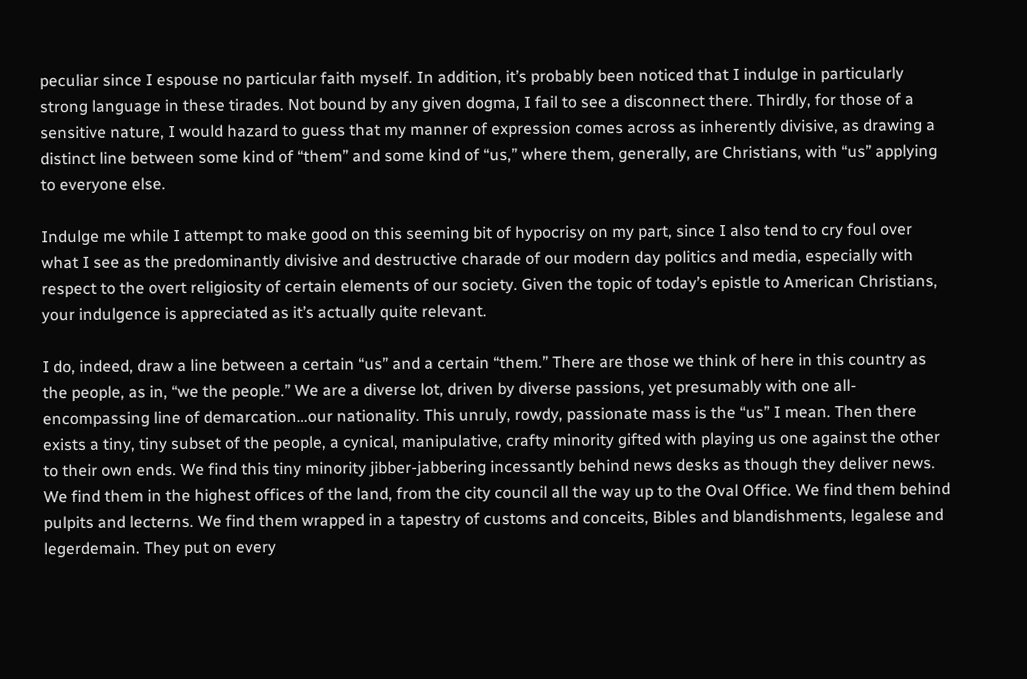peculiar since I espouse no particular faith myself. In addition, it’s probably been noticed that I indulge in particularly strong language in these tirades. Not bound by any given dogma, I fail to see a disconnect there. Thirdly, for those of a sensitive nature, I would hazard to guess that my manner of expression comes across as inherently divisive, as drawing a distinct line between some kind of “them” and some kind of “us,” where them, generally, are Christians, with “us” applying to everyone else.

Indulge me while I attempt to make good on this seeming bit of hypocrisy on my part, since I also tend to cry foul over what I see as the predominantly divisive and destructive charade of our modern day politics and media, especially with respect to the overt religiosity of certain elements of our society. Given the topic of today’s epistle to American Christians, your indulgence is appreciated as it’s actually quite relevant.

I do, indeed, draw a line between a certain “us” and a certain “them.” There are those we think of here in this country as the people, as in, “we the people.” We are a diverse lot, driven by diverse passions, yet presumably with one all-encompassing line of demarcation…our nationality. This unruly, rowdy, passionate mass is the “us” I mean. Then there exists a tiny, tiny subset of the people, a cynical, manipulative, crafty minority gifted with playing us one against the other to their own ends. We find this tiny minority jibber-jabbering incessantly behind news desks as though they deliver news. We find them in the highest offices of the land, from the city council all the way up to the Oval Office. We find them behind pulpits and lecterns. We find them wrapped in a tapestry of customs and conceits, Bibles and blandishments, legalese and legerdemain. They put on every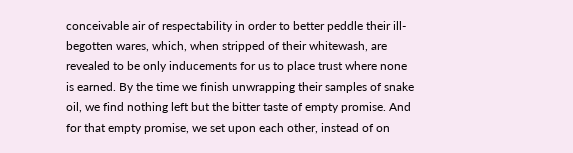conceivable air of respectability in order to better peddle their ill-begotten wares, which, when stripped of their whitewash, are revealed to be only inducements for us to place trust where none is earned. By the time we finish unwrapping their samples of snake oil, we find nothing left but the bitter taste of empty promise. And for that empty promise, we set upon each other, instead of on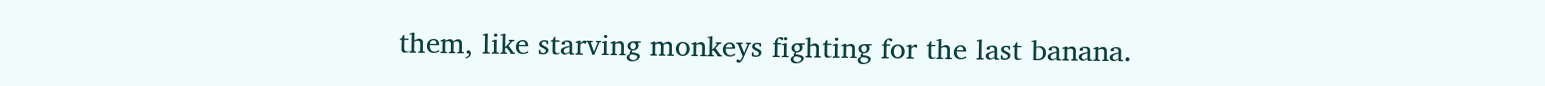them, like starving monkeys fighting for the last banana.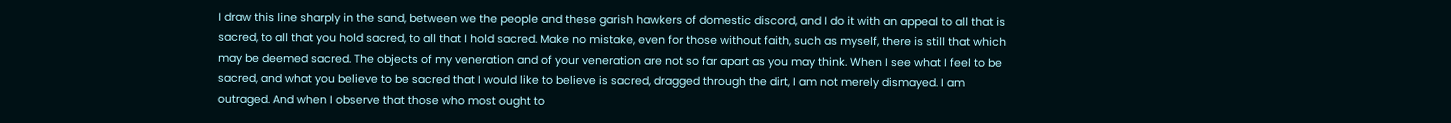I draw this line sharply in the sand, between we the people and these garish hawkers of domestic discord, and I do it with an appeal to all that is sacred, to all that you hold sacred, to all that I hold sacred. Make no mistake, even for those without faith, such as myself, there is still that which may be deemed sacred. The objects of my veneration and of your veneration are not so far apart as you may think. When I see what I feel to be sacred, and what you believe to be sacred that I would like to believe is sacred, dragged through the dirt, I am not merely dismayed. I am outraged. And when I observe that those who most ought to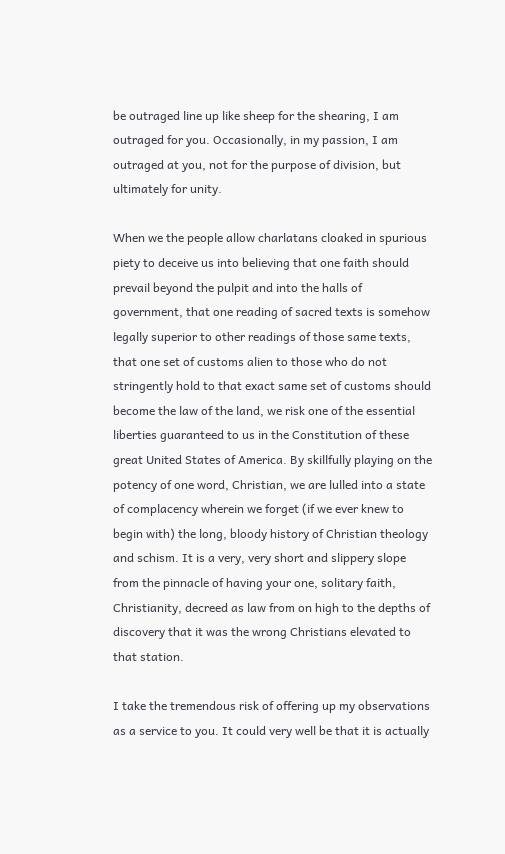be outraged line up like sheep for the shearing, I am outraged for you. Occasionally, in my passion, I am outraged at you, not for the purpose of division, but ultimately for unity.

When we the people allow charlatans cloaked in spurious piety to deceive us into believing that one faith should prevail beyond the pulpit and into the halls of government, that one reading of sacred texts is somehow legally superior to other readings of those same texts, that one set of customs alien to those who do not stringently hold to that exact same set of customs should become the law of the land, we risk one of the essential liberties guaranteed to us in the Constitution of these great United States of America. By skillfully playing on the potency of one word, Christian, we are lulled into a state of complacency wherein we forget (if we ever knew to begin with) the long, bloody history of Christian theology and schism. It is a very, very short and slippery slope from the pinnacle of having your one, solitary faith, Christianity, decreed as law from on high to the depths of discovery that it was the wrong Christians elevated to that station.

I take the tremendous risk of offering up my observations as a service to you. It could very well be that it is actually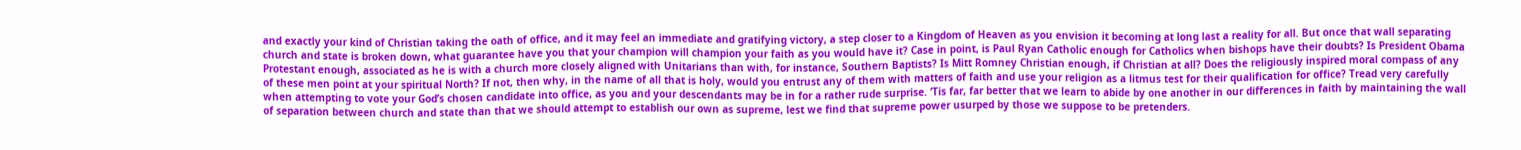and exactly your kind of Christian taking the oath of office, and it may feel an immediate and gratifying victory, a step closer to a Kingdom of Heaven as you envision it becoming at long last a reality for all. But once that wall separating church and state is broken down, what guarantee have you that your champion will champion your faith as you would have it? Case in point, is Paul Ryan Catholic enough for Catholics when bishops have their doubts? Is President Obama Protestant enough, associated as he is with a church more closely aligned with Unitarians than with, for instance, Southern Baptists? Is Mitt Romney Christian enough, if Christian at all? Does the religiously inspired moral compass of any of these men point at your spiritual North? If not, then why, in the name of all that is holy, would you entrust any of them with matters of faith and use your religion as a litmus test for their qualification for office? Tread very carefully when attempting to vote your God’s chosen candidate into office, as you and your descendants may be in for a rather rude surprise. ‘Tis far, far better that we learn to abide by one another in our differences in faith by maintaining the wall of separation between church and state than that we should attempt to establish our own as supreme, lest we find that supreme power usurped by those we suppose to be pretenders.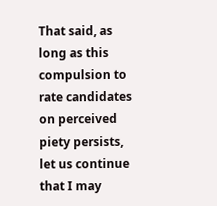That said, as long as this compulsion to rate candidates on perceived piety persists, let us continue that I may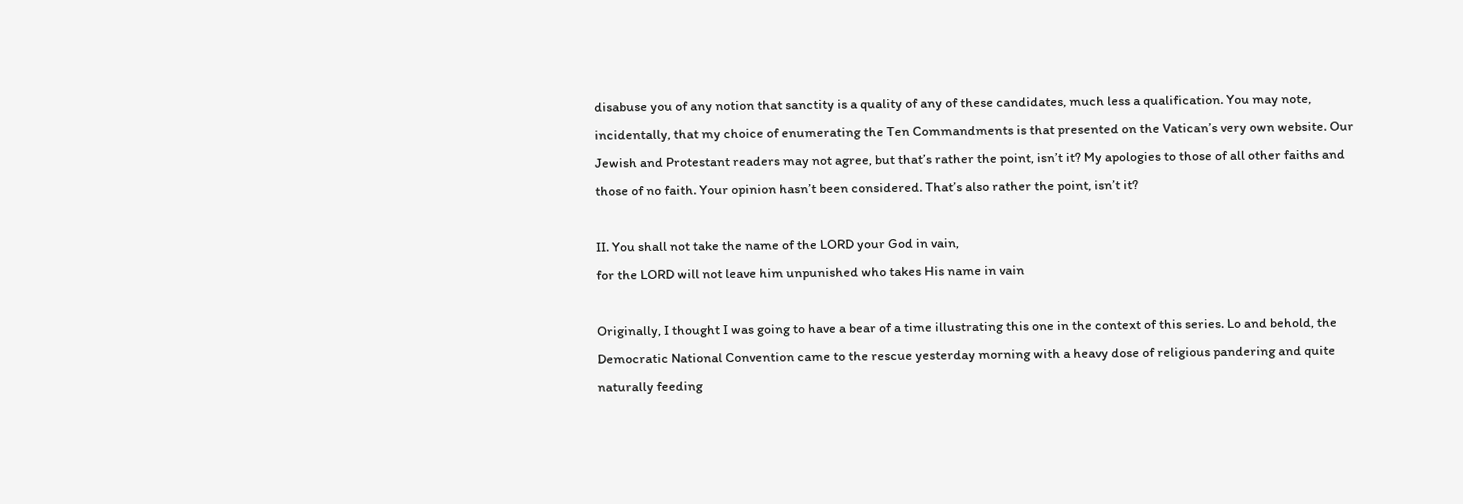disabuse you of any notion that sanctity is a quality of any of these candidates, much less a qualification. You may note, incidentally, that my choice of enumerating the Ten Commandments is that presented on the Vatican’s very own website. Our Jewish and Protestant readers may not agree, but that’s rather the point, isn’t it? My apologies to those of all other faiths and those of no faith. Your opinion hasn’t been considered. That’s also rather the point, isn’t it?

II. You shall not take the name of the LORD your God in vain,
for the LORD will not leave him unpunished who takes His name in vain

Originally, I thought I was going to have a bear of a time illustrating this one in the context of this series. Lo and behold, the Democratic National Convention came to the rescue yesterday morning with a heavy dose of religious pandering and quite naturally feeding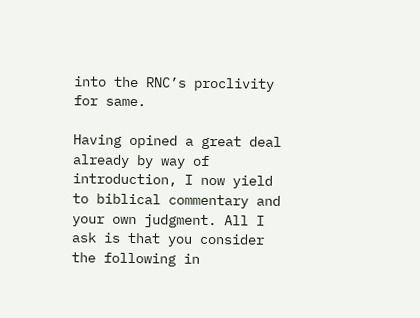into the RNC’s proclivity for same.

Having opined a great deal already by way of introduction, I now yield to biblical commentary and your own judgment. All I ask is that you consider the following in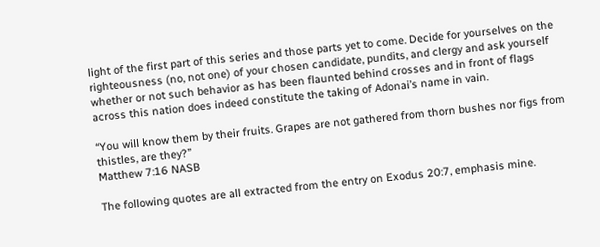light of the first part of this series and those parts yet to come. Decide for yourselves on the righteousness (no, not one) of your chosen candidate, pundits, and clergy and ask yourself whether or not such behavior as has been flaunted behind crosses and in front of flags across this nation does indeed constitute the taking of Adonai’s name in vain.

“You will know them by their fruits. Grapes are not gathered from thorn bushes nor figs from thistles, are they?”
Matthew 7:16 NASB

The following quotes are all extracted from the entry on Exodus 20:7, emphasis mine.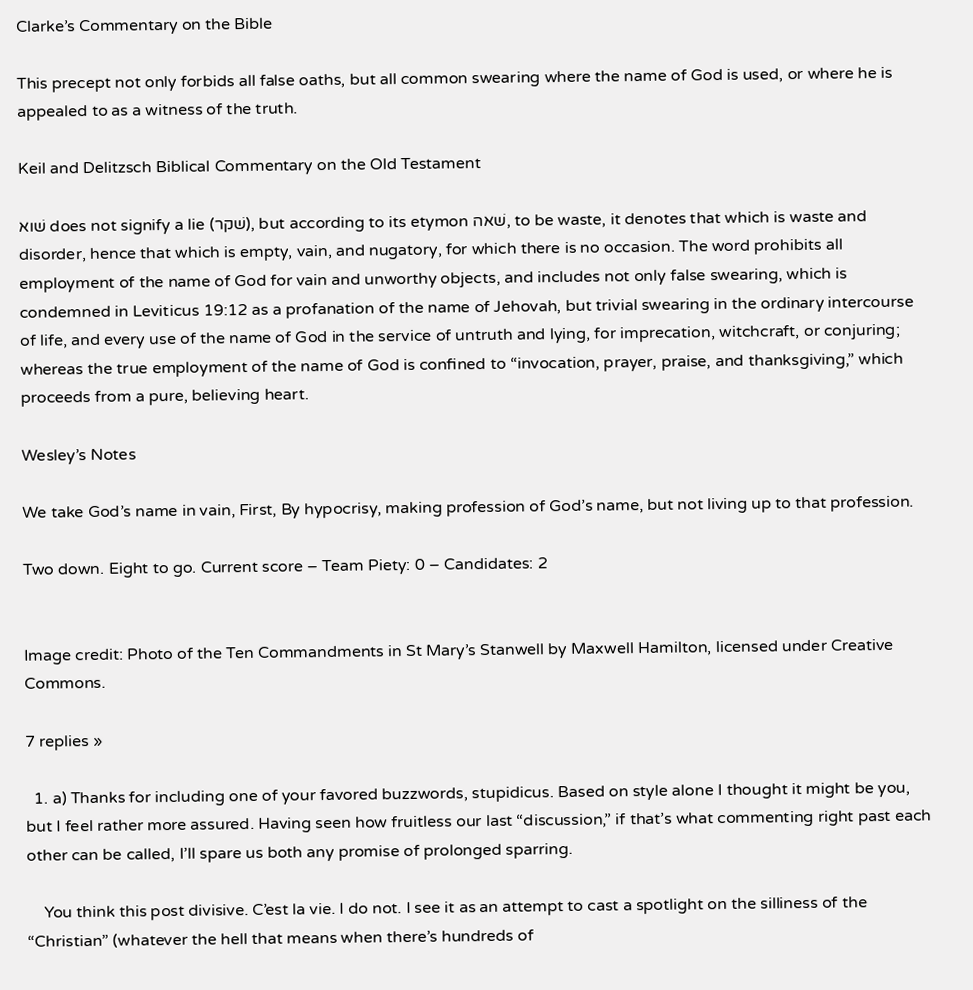Clarke’s Commentary on the Bible

This precept not only forbids all false oaths, but all common swearing where the name of God is used, or where he is appealed to as a witness of the truth.

Keil and Delitzsch Biblical Commentary on the Old Testament

שׁוא does not signify a lie (שׁקר), but according to its etymon שׁאה, to be waste, it denotes that which is waste and disorder, hence that which is empty, vain, and nugatory, for which there is no occasion. The word prohibits all employment of the name of God for vain and unworthy objects, and includes not only false swearing, which is condemned in Leviticus 19:12 as a profanation of the name of Jehovah, but trivial swearing in the ordinary intercourse of life, and every use of the name of God in the service of untruth and lying, for imprecation, witchcraft, or conjuring; whereas the true employment of the name of God is confined to “invocation, prayer, praise, and thanksgiving,” which proceeds from a pure, believing heart.

Wesley’s Notes

We take God’s name in vain, First, By hypocrisy, making profession of God’s name, but not living up to that profession.

Two down. Eight to go. Current score – Team Piety: 0 – Candidates: 2


Image credit: Photo of the Ten Commandments in St Mary’s Stanwell by Maxwell Hamilton, licensed under Creative Commons.

7 replies »

  1. a) Thanks for including one of your favored buzzwords, stupidicus. Based on style alone I thought it might be you, but I feel rather more assured. Having seen how fruitless our last “discussion,” if that’s what commenting right past each other can be called, I’ll spare us both any promise of prolonged sparring.

    You think this post divisive. C’est la vie. I do not. I see it as an attempt to cast a spotlight on the silliness of the “Christian” (whatever the hell that means when there’s hundreds of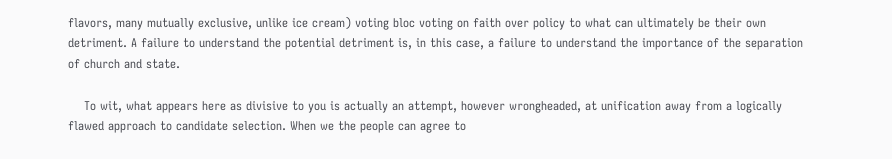flavors, many mutually exclusive, unlike ice cream) voting bloc voting on faith over policy to what can ultimately be their own detriment. A failure to understand the potential detriment is, in this case, a failure to understand the importance of the separation of church and state.

    To wit, what appears here as divisive to you is actually an attempt, however wrongheaded, at unification away from a logically flawed approach to candidate selection. When we the people can agree to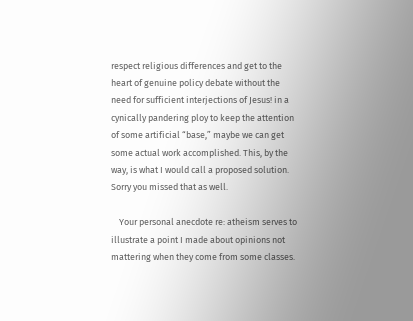respect religious differences and get to the heart of genuine policy debate without the need for sufficient interjections of Jesus! in a cynically pandering ploy to keep the attention of some artificial “base,” maybe we can get some actual work accomplished. This, by the way, is what I would call a proposed solution. Sorry you missed that as well.

    Your personal anecdote re: atheism serves to illustrate a point I made about opinions not mattering when they come from some classes.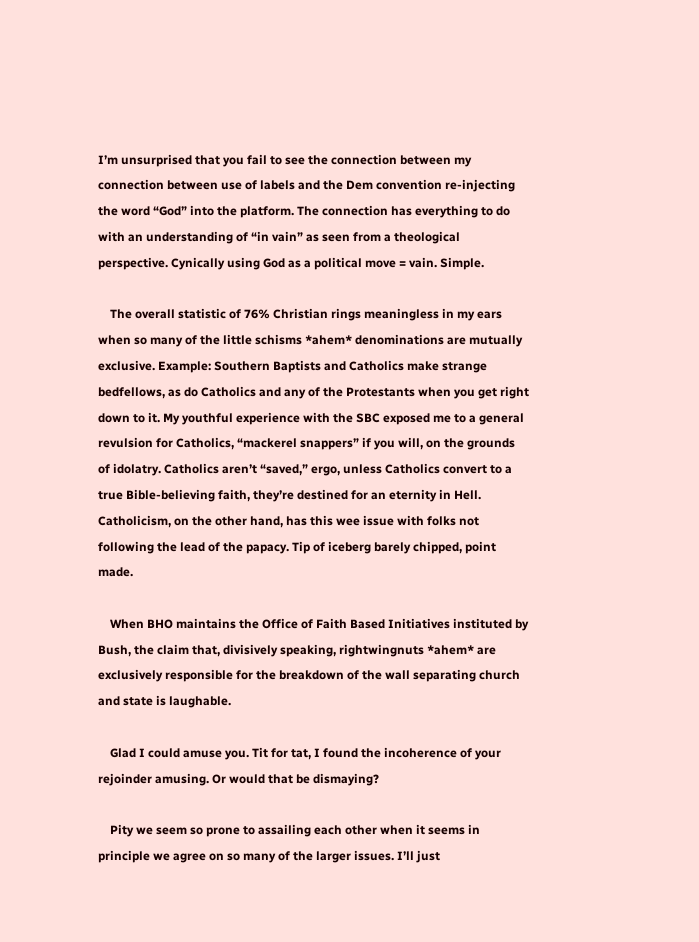I’m unsurprised that you fail to see the connection between my connection between use of labels and the Dem convention re-injecting the word “God” into the platform. The connection has everything to do with an understanding of “in vain” as seen from a theological perspective. Cynically using God as a political move = vain. Simple.

    The overall statistic of 76% Christian rings meaningless in my ears when so many of the little schisms *ahem* denominations are mutually exclusive. Example: Southern Baptists and Catholics make strange bedfellows, as do Catholics and any of the Protestants when you get right down to it. My youthful experience with the SBC exposed me to a general revulsion for Catholics, “mackerel snappers” if you will, on the grounds of idolatry. Catholics aren’t “saved,” ergo, unless Catholics convert to a true Bible-believing faith, they’re destined for an eternity in Hell. Catholicism, on the other hand, has this wee issue with folks not following the lead of the papacy. Tip of iceberg barely chipped, point made.

    When BHO maintains the Office of Faith Based Initiatives instituted by Bush, the claim that, divisively speaking, rightwingnuts *ahem* are exclusively responsible for the breakdown of the wall separating church and state is laughable.

    Glad I could amuse you. Tit for tat, I found the incoherence of your rejoinder amusing. Or would that be dismaying?

    Pity we seem so prone to assailing each other when it seems in principle we agree on so many of the larger issues. I’ll just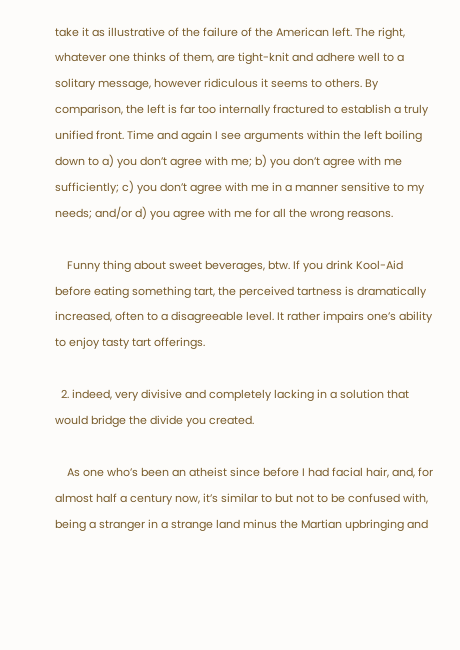take it as illustrative of the failure of the American left. The right, whatever one thinks of them, are tight-knit and adhere well to a solitary message, however ridiculous it seems to others. By comparison, the left is far too internally fractured to establish a truly unified front. Time and again I see arguments within the left boiling down to a) you don’t agree with me; b) you don’t agree with me sufficiently; c) you don’t agree with me in a manner sensitive to my needs; and/or d) you agree with me for all the wrong reasons.

    Funny thing about sweet beverages, btw. If you drink Kool-Aid before eating something tart, the perceived tartness is dramatically increased, often to a disagreeable level. It rather impairs one’s ability to enjoy tasty tart offerings.

  2. indeed, very divisive and completely lacking in a solution that would bridge the divide you created.

    As one who’s been an atheist since before I had facial hair, and, for almost half a century now, it’s similar to but not to be confused with, being a stranger in a strange land minus the Martian upbringing and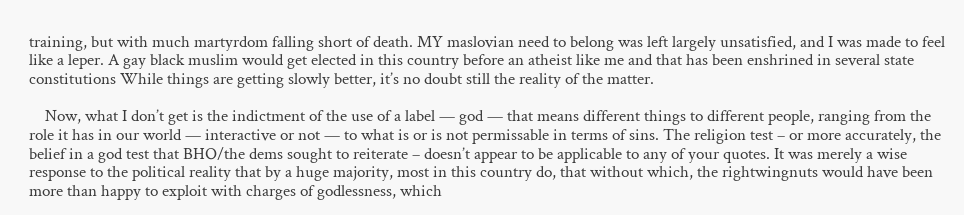training, but with much martyrdom falling short of death. MY maslovian need to belong was left largely unsatisfied, and I was made to feel like a leper. A gay black muslim would get elected in this country before an atheist like me and that has been enshrined in several state constitutions While things are getting slowly better, it’s no doubt still the reality of the matter.

    Now, what I don’t get is the indictment of the use of a label — god — that means different things to different people, ranging from the role it has in our world — interactive or not — to what is or is not permissable in terms of sins. The religion test – or more accurately, the belief in a god test that BHO/the dems sought to reiterate – doesn’t appear to be applicable to any of your quotes. It was merely a wise response to the political reality that by a huge majority, most in this country do, that without which, the rightwingnuts would have been more than happy to exploit with charges of godlessness, which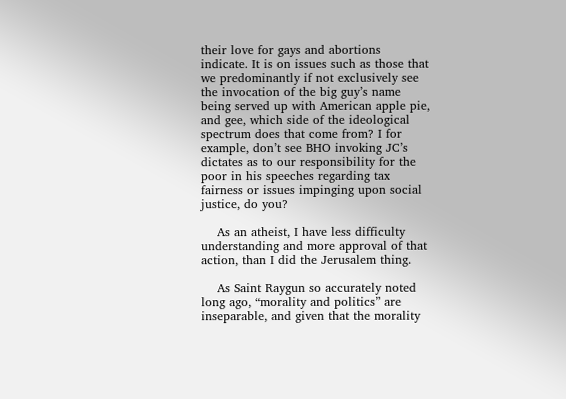their love for gays and abortions indicate. It is on issues such as those that we predominantly if not exclusively see the invocation of the big guy’s name being served up with American apple pie, and gee, which side of the ideological spectrum does that come from? I for example, don’t see BHO invoking JC’s dictates as to our responsibility for the poor in his speeches regarding tax fairness or issues impinging upon social justice, do you?

    As an atheist, I have less difficulty understanding and more approval of that action, than I did the Jerusalem thing.

    As Saint Raygun so accurately noted long ago, “morality and politics” are inseparable, and given that the morality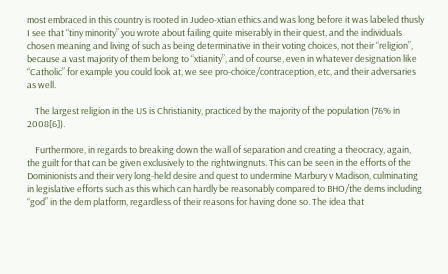most embraced in this country is rooted in Judeo-xtian ethics and was long before it was labeled thusly I see that “tiny minority” you wrote about failing quite miserably in their quest, and the individuals chosen meaning and living of such as being determinative in their voting choices, not their “religion”, because a vast majority of them belong to “xtianity”, and of course, even in whatever designation like “Catholic” for example you could look at, we see pro-choice/contraception, etc, and their adversaries as well.

    The largest religion in the US is Christianity, practiced by the majority of the population (76% in 2008[6]).

    Furthermore, in regards to breaking down the wall of separation and creating a theocracy, again, the guilt for that can be given exclusively to the rightwingnuts. This can be seen in the efforts of the Dominionists and their very long-held desire and quest to undermine Marbury v Madison, culminating in legislative efforts such as this which can hardly be reasonably compared to BHO/the dems including “god” in the dem platform, regardless of their reasons for having done so. The idea that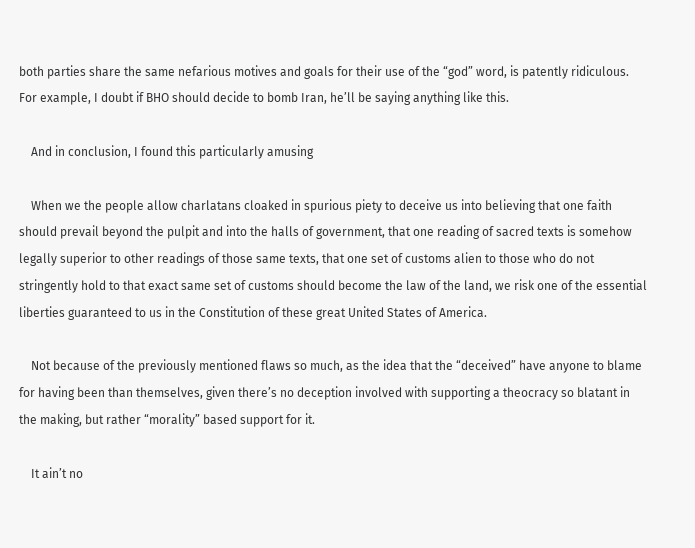both parties share the same nefarious motives and goals for their use of the “god” word, is patently ridiculous. For example, I doubt if BHO should decide to bomb Iran, he’ll be saying anything like this.

    And in conclusion, I found this particularly amusing

    When we the people allow charlatans cloaked in spurious piety to deceive us into believing that one faith should prevail beyond the pulpit and into the halls of government, that one reading of sacred texts is somehow legally superior to other readings of those same texts, that one set of customs alien to those who do not stringently hold to that exact same set of customs should become the law of the land, we risk one of the essential liberties guaranteed to us in the Constitution of these great United States of America.

    Not because of the previously mentioned flaws so much, as the idea that the “deceived” have anyone to blame for having been than themselves, given there’s no deception involved with supporting a theocracy so blatant in the making, but rather “morality” based support for it.

    It ain’t no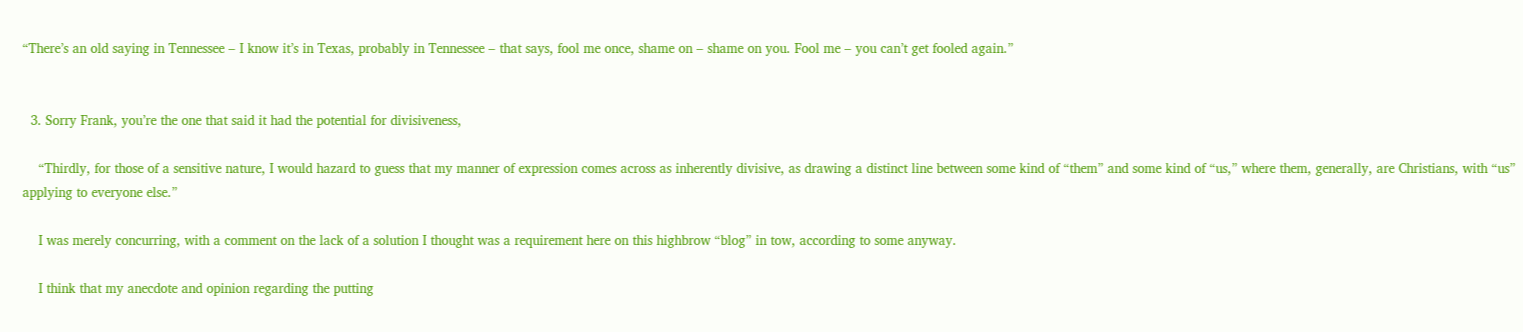“There’s an old saying in Tennessee – I know it’s in Texas, probably in Tennessee – that says, fool me once, shame on – shame on you. Fool me – you can’t get fooled again.”


  3. Sorry Frank, you’re the one that said it had the potential for divisiveness,

    “Thirdly, for those of a sensitive nature, I would hazard to guess that my manner of expression comes across as inherently divisive, as drawing a distinct line between some kind of “them” and some kind of “us,” where them, generally, are Christians, with “us” applying to everyone else.”

    I was merely concurring, with a comment on the lack of a solution I thought was a requirement here on this highbrow “blog” in tow, according to some anyway.

    I think that my anecdote and opinion regarding the putting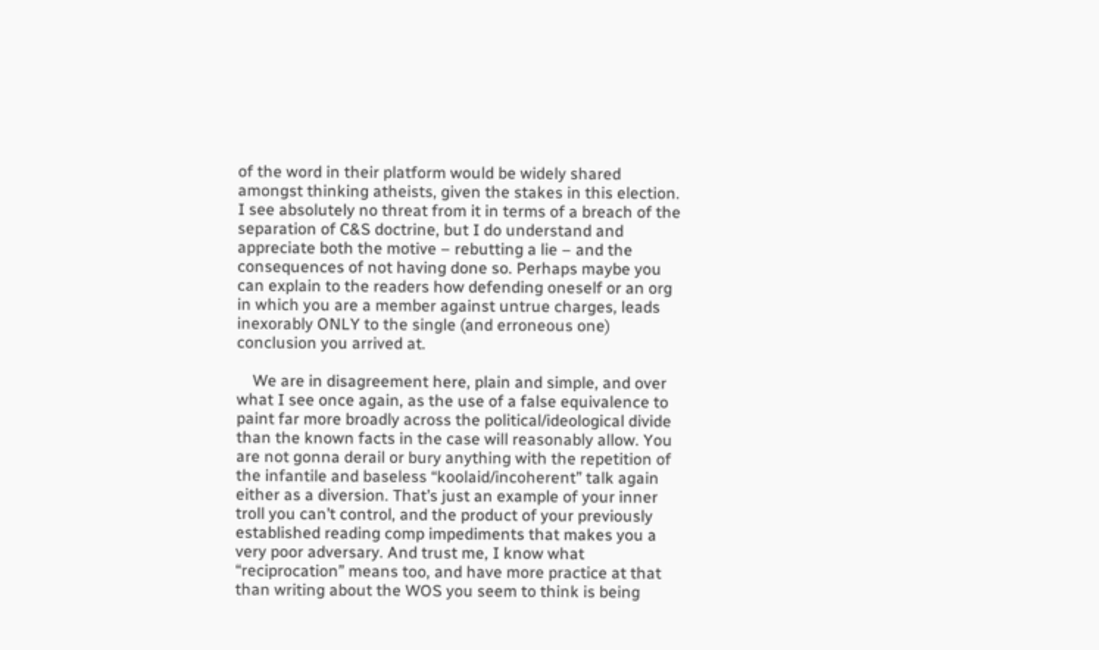of the word in their platform would be widely shared amongst thinking atheists, given the stakes in this election. I see absolutely no threat from it in terms of a breach of the separation of C&S doctrine, but I do understand and appreciate both the motive – rebutting a lie – and the consequences of not having done so. Perhaps maybe you can explain to the readers how defending oneself or an org in which you are a member against untrue charges, leads inexorably ONLY to the single (and erroneous one) conclusion you arrived at.

    We are in disagreement here, plain and simple, and over what I see once again, as the use of a false equivalence to paint far more broadly across the political/ideological divide than the known facts in the case will reasonably allow. You are not gonna derail or bury anything with the repetition of the infantile and baseless “koolaid/incoherent” talk again either as a diversion. That’s just an example of your inner troll you can’t control, and the product of your previously established reading comp impediments that makes you a very poor adversary. And trust me, I know what “reciprocation” means too, and have more practice at that than writing about the WOS you seem to think is being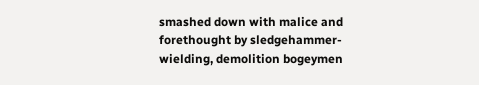smashed down with malice and forethought by sledgehammer-wielding, demolition bogeymen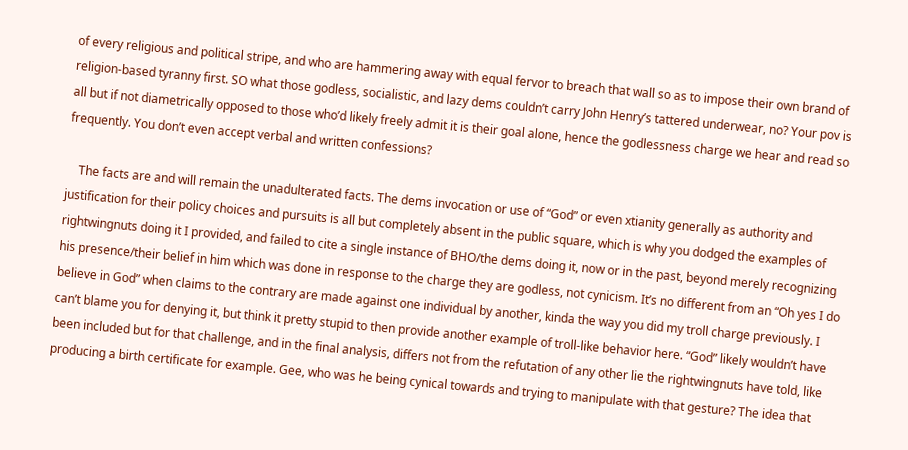of every religious and political stripe, and who are hammering away with equal fervor to breach that wall so as to impose their own brand of religion-based tyranny first. SO what those godless, socialistic, and lazy dems couldn’t carry John Henry’s tattered underwear, no? Your pov is all but if not diametrically opposed to those who’d likely freely admit it is their goal alone, hence the godlessness charge we hear and read so frequently. You don’t even accept verbal and written confessions?

    The facts are and will remain the unadulterated facts. The dems invocation or use of “God” or even xtianity generally as authority and justification for their policy choices and pursuits is all but completely absent in the public square, which is why you dodged the examples of rightwingnuts doing it I provided, and failed to cite a single instance of BHO/the dems doing it, now or in the past, beyond merely recognizing his presence/their belief in him which was done in response to the charge they are godless, not cynicism. It’s no different from an “Oh yes I do believe in God” when claims to the contrary are made against one individual by another, kinda the way you did my troll charge previously. I can’t blame you for denying it, but think it pretty stupid to then provide another example of troll-like behavior here. “God” likely wouldn’t have been included but for that challenge, and in the final analysis, differs not from the refutation of any other lie the rightwingnuts have told, like producing a birth certificate for example. Gee, who was he being cynical towards and trying to manipulate with that gesture? The idea that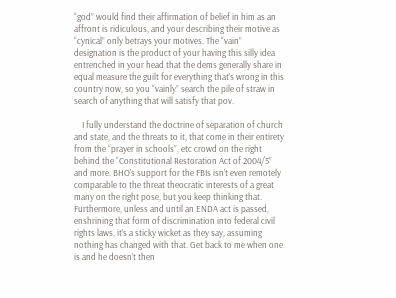“god” would find their affirmation of belief in him as an affront is ridiculous, and your describing their motive as “cynical” only betrays your motives. The “vain” designation is the product of your having this silly idea entrenched in your head that the dems generally share in equal measure the guilt for everything that’s wrong in this country now, so you “vainly” search the pile of straw in search of anything that will satisfy that pov.

    I fully understand the doctrine of separation of church and state, and the threats to it, that come in their entirety from the “prayer in schools”, etc crowd on the right behind the “Constitutional Restoration Act of 2004/5” and more. BHO’s support for the FBIs isn’t even remotely comparable to the threat theocratic interests of a great many on the right pose, but you keep thinking that. Furthermore, unless and until an ENDA act is passed, enshrining that form of discrimination into federal civil rights laws, it’s a sticky wicket as they say, assuming nothing has changed with that. Get back to me when one is and he doesn’t then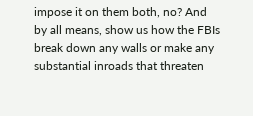impose it on them both, no? And by all means, show us how the FBIs break down any walls or make any substantial inroads that threaten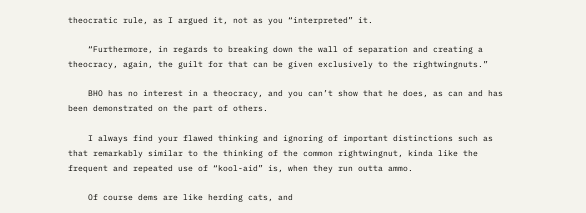theocratic rule, as I argued it, not as you “interpreted” it.

    “Furthermore, in regards to breaking down the wall of separation and creating a theocracy, again, the guilt for that can be given exclusively to the rightwingnuts.”

    BHO has no interest in a theocracy, and you can’t show that he does, as can and has been demonstrated on the part of others.

    I always find your flawed thinking and ignoring of important distinctions such as that remarkably similar to the thinking of the common rightwingnut, kinda like the frequent and repeated use of “kool-aid” is, when they run outta ammo.

    Of course dems are like herding cats, and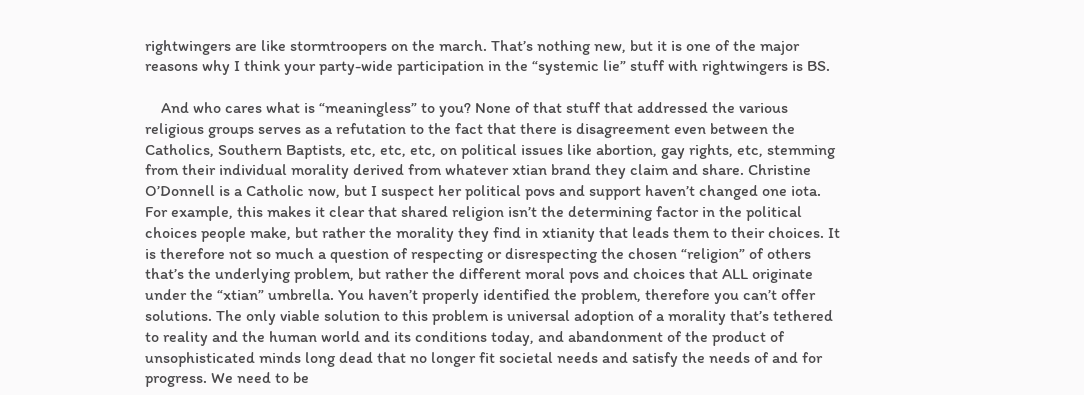rightwingers are like stormtroopers on the march. That’s nothing new, but it is one of the major reasons why I think your party-wide participation in the “systemic lie” stuff with rightwingers is BS.

    And who cares what is “meaningless” to you? None of that stuff that addressed the various religious groups serves as a refutation to the fact that there is disagreement even between the Catholics, Southern Baptists, etc, etc, etc, on political issues like abortion, gay rights, etc, stemming from their individual morality derived from whatever xtian brand they claim and share. Christine O’Donnell is a Catholic now, but I suspect her political povs and support haven’t changed one iota. For example, this makes it clear that shared religion isn’t the determining factor in the political choices people make, but rather the morality they find in xtianity that leads them to their choices. It is therefore not so much a question of respecting or disrespecting the chosen “religion” of others that’s the underlying problem, but rather the different moral povs and choices that ALL originate under the “xtian” umbrella. You haven’t properly identified the problem, therefore you can’t offer solutions. The only viable solution to this problem is universal adoption of a morality that’s tethered to reality and the human world and its conditions today, and abandonment of the product of unsophisticated minds long dead that no longer fit societal needs and satisfy the needs of and for progress. We need to be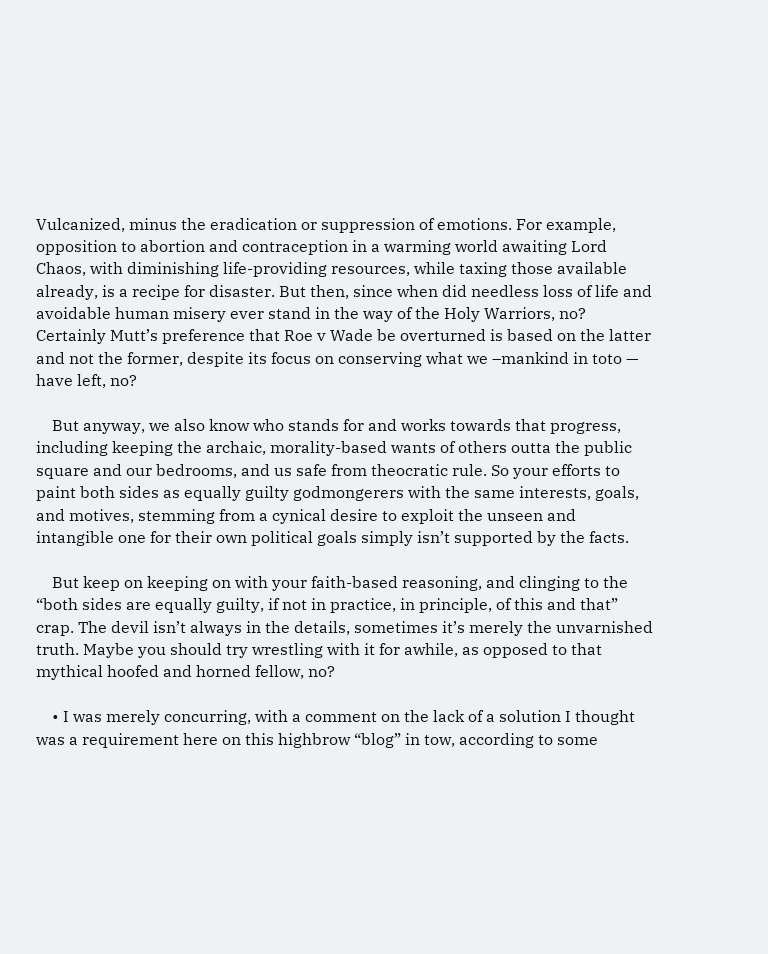Vulcanized, minus the eradication or suppression of emotions. For example, opposition to abortion and contraception in a warming world awaiting Lord Chaos, with diminishing life-providing resources, while taxing those available already, is a recipe for disaster. But then, since when did needless loss of life and avoidable human misery ever stand in the way of the Holy Warriors, no? Certainly Mutt’s preference that Roe v Wade be overturned is based on the latter and not the former, despite its focus on conserving what we –mankind in toto — have left, no?

    But anyway, we also know who stands for and works towards that progress, including keeping the archaic, morality-based wants of others outta the public square and our bedrooms, and us safe from theocratic rule. So your efforts to paint both sides as equally guilty godmongerers with the same interests, goals, and motives, stemming from a cynical desire to exploit the unseen and intangible one for their own political goals simply isn’t supported by the facts.

    But keep on keeping on with your faith-based reasoning, and clinging to the “both sides are equally guilty, if not in practice, in principle, of this and that” crap. The devil isn’t always in the details, sometimes it’s merely the unvarnished truth. Maybe you should try wrestling with it for awhile, as opposed to that mythical hoofed and horned fellow, no?

    • I was merely concurring, with a comment on the lack of a solution I thought was a requirement here on this highbrow “blog” in tow, according to some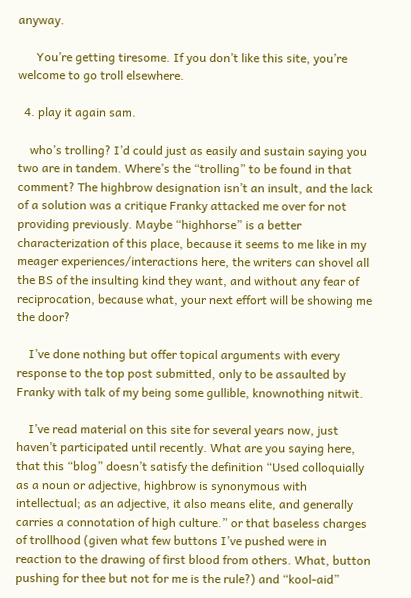anyway.

      You’re getting tiresome. If you don’t like this site, you’re welcome to go troll elsewhere.

  4. play it again sam.

    who’s trolling? I’d could just as easily and sustain saying you two are in tandem. Where’s the “trolling” to be found in that comment? The highbrow designation isn’t an insult, and the lack of a solution was a critique Franky attacked me over for not providing previously. Maybe “highhorse” is a better characterization of this place, because it seems to me like in my meager experiences/interactions here, the writers can shovel all the BS of the insulting kind they want, and without any fear of reciprocation, because what, your next effort will be showing me the door?

    I’ve done nothing but offer topical arguments with every response to the top post submitted, only to be assaulted by Franky with talk of my being some gullible, knownothing nitwit.

    I’ve read material on this site for several years now, just haven’t participated until recently. What are you saying here, that this “blog” doesn’t satisfy the definition “Used colloquially as a noun or adjective, highbrow is synonymous with intellectual; as an adjective, it also means elite, and generally carries a connotation of high culture.” or that baseless charges of trollhood (given what few buttons I’ve pushed were in reaction to the drawing of first blood from others. What, button pushing for thee but not for me is the rule?) and “kool-aid”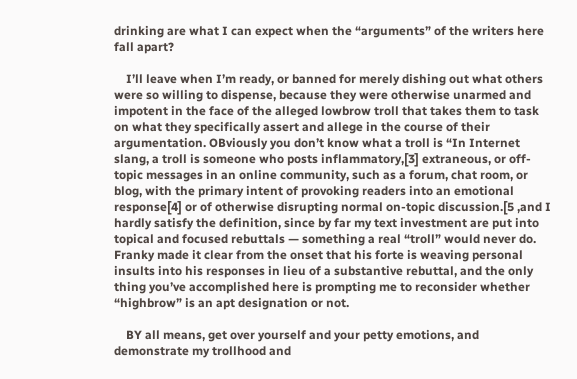drinking are what I can expect when the “arguments” of the writers here fall apart?

    I’ll leave when I’m ready, or banned for merely dishing out what others were so willing to dispense, because they were otherwise unarmed and impotent in the face of the alleged lowbrow troll that takes them to task on what they specifically assert and allege in the course of their argumentation. OBviously you don’t know what a troll is “In Internet slang, a troll is someone who posts inflammatory,[3] extraneous, or off-topic messages in an online community, such as a forum, chat room, or blog, with the primary intent of provoking readers into an emotional response[4] or of otherwise disrupting normal on-topic discussion.[5 ,and I hardly satisfy the definition, since by far my text investment are put into topical and focused rebuttals — something a real “troll” would never do. Franky made it clear from the onset that his forte is weaving personal insults into his responses in lieu of a substantive rebuttal, and the only thing you’ve accomplished here is prompting me to reconsider whether “highbrow” is an apt designation or not.

    BY all means, get over yourself and your petty emotions, and demonstrate my trollhood and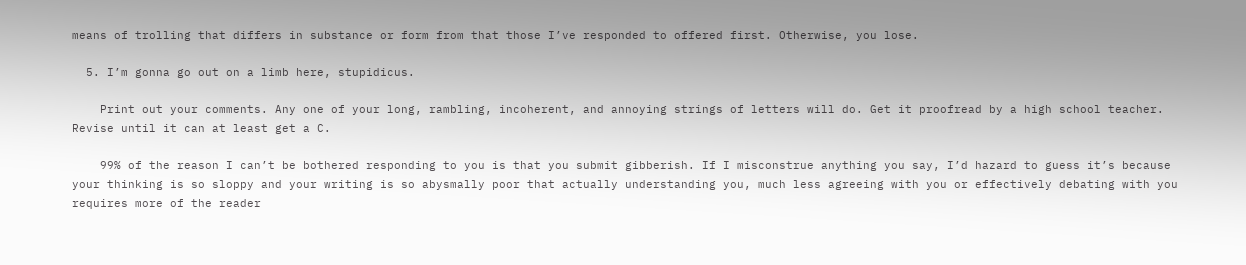means of trolling that differs in substance or form from that those I’ve responded to offered first. Otherwise, you lose.

  5. I’m gonna go out on a limb here, stupidicus.

    Print out your comments. Any one of your long, rambling, incoherent, and annoying strings of letters will do. Get it proofread by a high school teacher. Revise until it can at least get a C.

    99% of the reason I can’t be bothered responding to you is that you submit gibberish. If I misconstrue anything you say, I’d hazard to guess it’s because your thinking is so sloppy and your writing is so abysmally poor that actually understanding you, much less agreeing with you or effectively debating with you requires more of the reader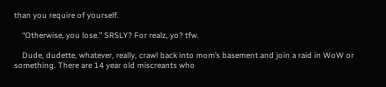than you require of yourself.

    “Otherwise, you lose.” SRSLY? For realz, yo? tfw.

    Dude, dudette, whatever, really, crawl back into mom’s basement and join a raid in WoW or something. There are 14 year old miscreants who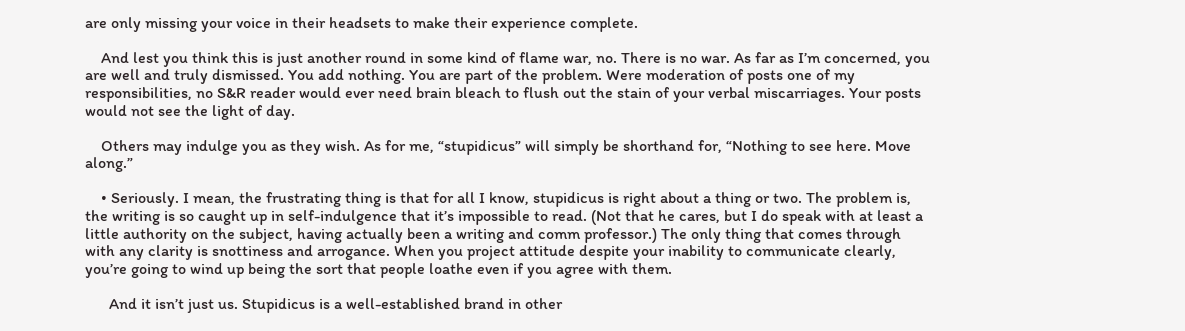are only missing your voice in their headsets to make their experience complete.

    And lest you think this is just another round in some kind of flame war, no. There is no war. As far as I’m concerned, you are well and truly dismissed. You add nothing. You are part of the problem. Were moderation of posts one of my responsibilities, no S&R reader would ever need brain bleach to flush out the stain of your verbal miscarriages. Your posts would not see the light of day.

    Others may indulge you as they wish. As for me, “stupidicus” will simply be shorthand for, “Nothing to see here. Move along.”

    • Seriously. I mean, the frustrating thing is that for all I know, stupidicus is right about a thing or two. The problem is, the writing is so caught up in self-indulgence that it’s impossible to read. (Not that he cares, but I do speak with at least a little authority on the subject, having actually been a writing and comm professor.) The only thing that comes through with any clarity is snottiness and arrogance. When you project attitude despite your inability to communicate clearly, you’re going to wind up being the sort that people loathe even if you agree with them.

      And it isn’t just us. Stupidicus is a well-established brand in other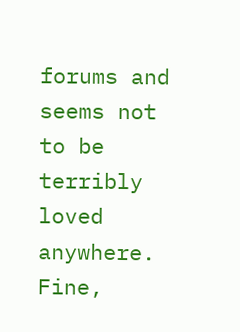forums and seems not to be terribly loved anywhere. Fine,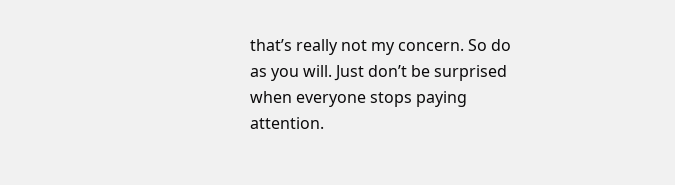that’s really not my concern. So do as you will. Just don’t be surprised when everyone stops paying attention.